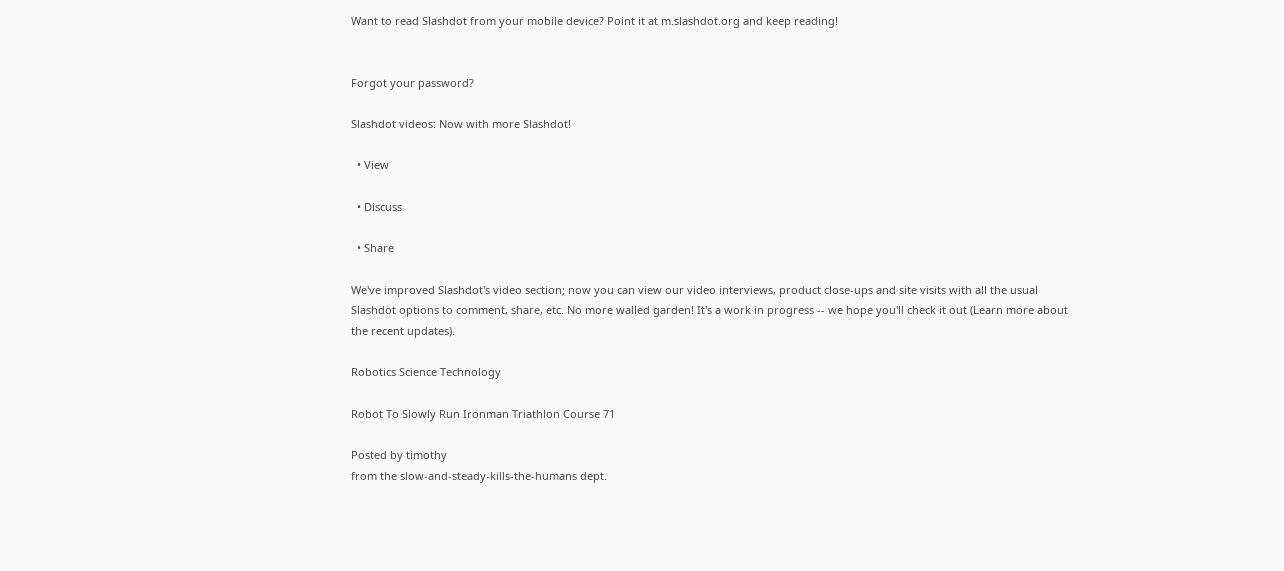Want to read Slashdot from your mobile device? Point it at m.slashdot.org and keep reading!


Forgot your password?

Slashdot videos: Now with more Slashdot!

  • View

  • Discuss

  • Share

We've improved Slashdot's video section; now you can view our video interviews, product close-ups and site visits with all the usual Slashdot options to comment, share, etc. No more walled garden! It's a work in progress -- we hope you'll check it out (Learn more about the recent updates).

Robotics Science Technology

Robot To Slowly Run Ironman Triathlon Course 71

Posted by timothy
from the slow-and-steady-kills-the-humans dept.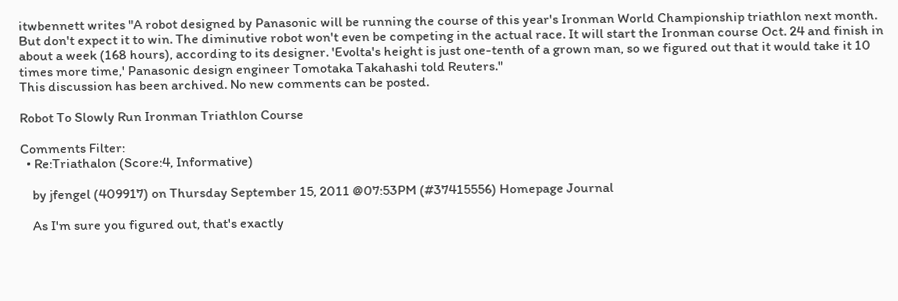itwbennett writes "A robot designed by Panasonic will be running the course of this year's Ironman World Championship triathlon next month. But don't expect it to win. The diminutive robot won't even be competing in the actual race. It will start the Ironman course Oct. 24 and finish in about a week (168 hours), according to its designer. 'Evolta's height is just one-tenth of a grown man, so we figured out that it would take it 10 times more time,' Panasonic design engineer Tomotaka Takahashi told Reuters."
This discussion has been archived. No new comments can be posted.

Robot To Slowly Run Ironman Triathlon Course

Comments Filter:
  • Re:Triathalon (Score:4, Informative)

    by jfengel (409917) on Thursday September 15, 2011 @07:53PM (#37415556) Homepage Journal

    As I'm sure you figured out, that's exactly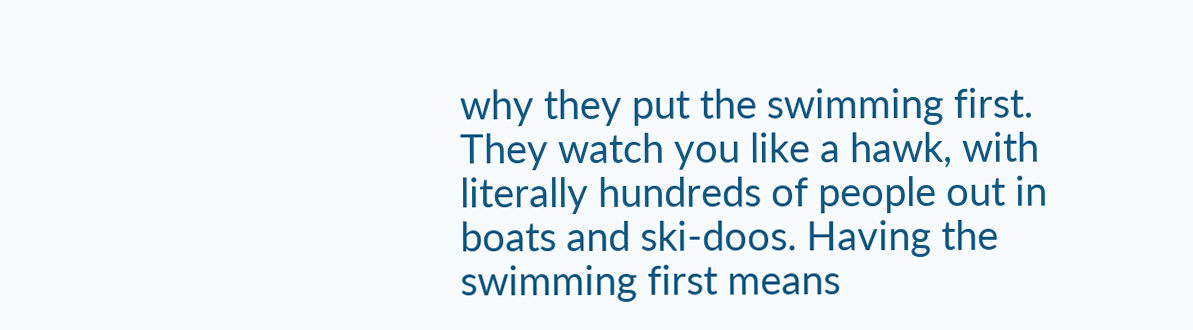why they put the swimming first. They watch you like a hawk, with literally hundreds of people out in boats and ski-doos. Having the swimming first means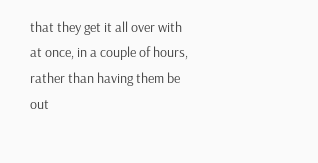that they get it all over with at once, in a couple of hours, rather than having them be out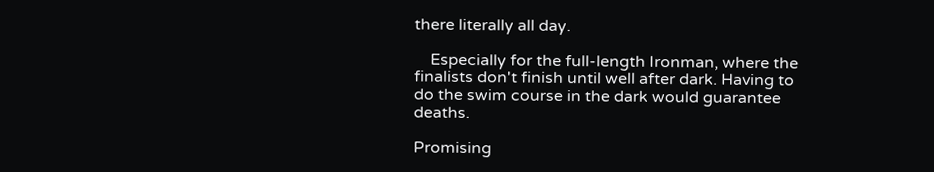there literally all day.

    Especially for the full-length Ironman, where the finalists don't finish until well after dark. Having to do the swim course in the dark would guarantee deaths.

Promising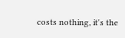costs nothing, it's the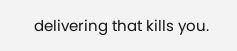delivering that kills you.